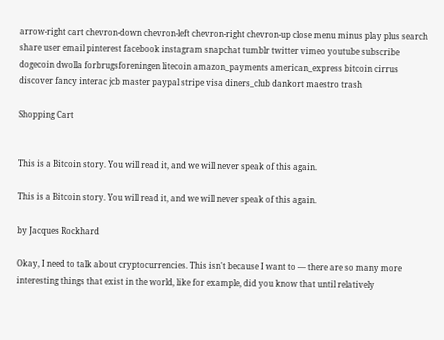arrow-right cart chevron-down chevron-left chevron-right chevron-up close menu minus play plus search share user email pinterest facebook instagram snapchat tumblr twitter vimeo youtube subscribe dogecoin dwolla forbrugsforeningen litecoin amazon_payments american_express bitcoin cirrus discover fancy interac jcb master paypal stripe visa diners_club dankort maestro trash

Shopping Cart


This is a Bitcoin story. You will read it, and we will never speak of this again.

This is a Bitcoin story. You will read it, and we will never speak of this again.

by Jacques Rockhard

Okay, I need to talk about cryptocurrencies. This isn't because I want to — there are so many more interesting things that exist in the world, like for example, did you know that until relatively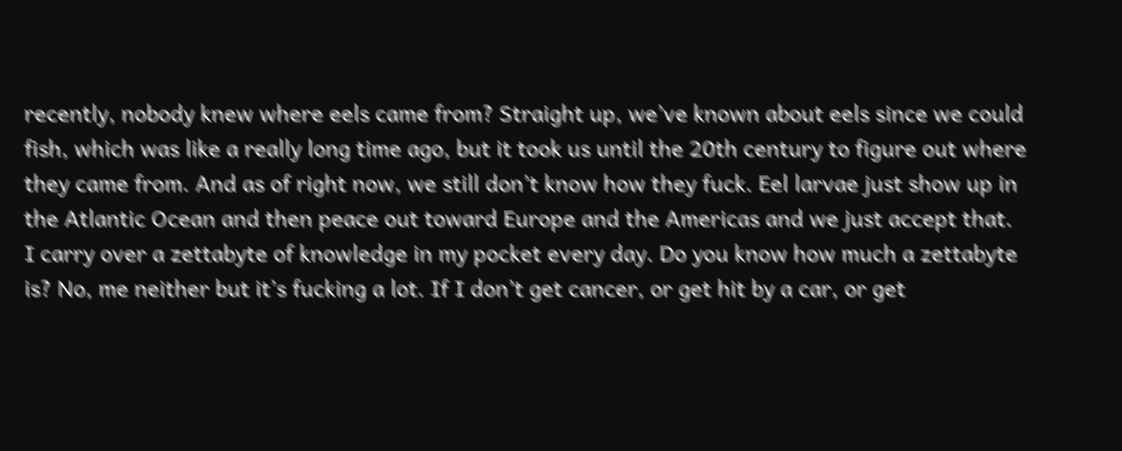recently, nobody knew where eels came from? Straight up, we’ve known about eels since we could fish, which was like a really long time ago, but it took us until the 20th century to figure out where they came from. And as of right now, we still don’t know how they fuck. Eel larvae just show up in the Atlantic Ocean and then peace out toward Europe and the Americas and we just accept that.
I carry over a zettabyte of knowledge in my pocket every day. Do you know how much a zettabyte is? No, me neither but it’s fucking a lot. If I don’t get cancer, or get hit by a car, or get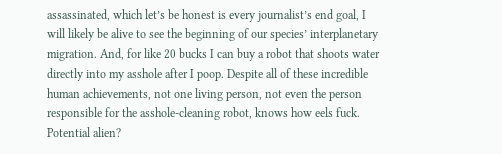assassinated, which let’s be honest is every journalist’s end goal, I will likely be alive to see the beginning of our species’ interplanetary migration. And, for like 20 bucks I can buy a robot that shoots water directly into my asshole after I poop. Despite all of these incredible human achievements, not one living person, not even the person responsible for the asshole-cleaning robot, knows how eels fuck.
Potential alien?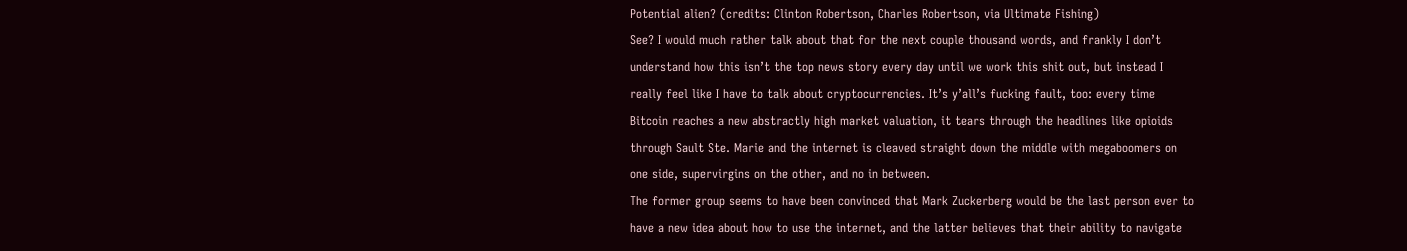Potential alien? (credits: Clinton Robertson, Charles Robertson, via Ultimate Fishing)
See? I would much rather talk about that for the next couple thousand words, and frankly I don’t understand how this isn’t the top news story every day until we work this shit out, but instead I really feel like I have to talk about cryptocurrencies. It’s y’all’s fucking fault, too: every time Bitcoin reaches a new abstractly high market valuation, it tears through the headlines like opioids through Sault Ste. Marie and the internet is cleaved straight down the middle with megaboomers on one side, supervirgins on the other, and no in between.
The former group seems to have been convinced that Mark Zuckerberg would be the last person ever to have a new idea about how to use the internet, and the latter believes that their ability to navigate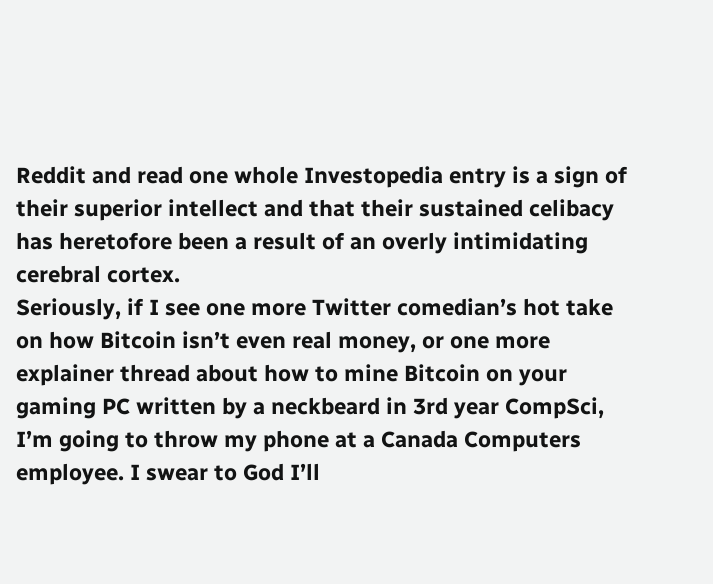Reddit and read one whole Investopedia entry is a sign of their superior intellect and that their sustained celibacy has heretofore been a result of an overly intimidating cerebral cortex.
Seriously, if I see one more Twitter comedian’s hot take on how Bitcoin isn’t even real money, or one more explainer thread about how to mine Bitcoin on your gaming PC written by a neckbeard in 3rd year CompSci, I’m going to throw my phone at a Canada Computers employee. I swear to God I’ll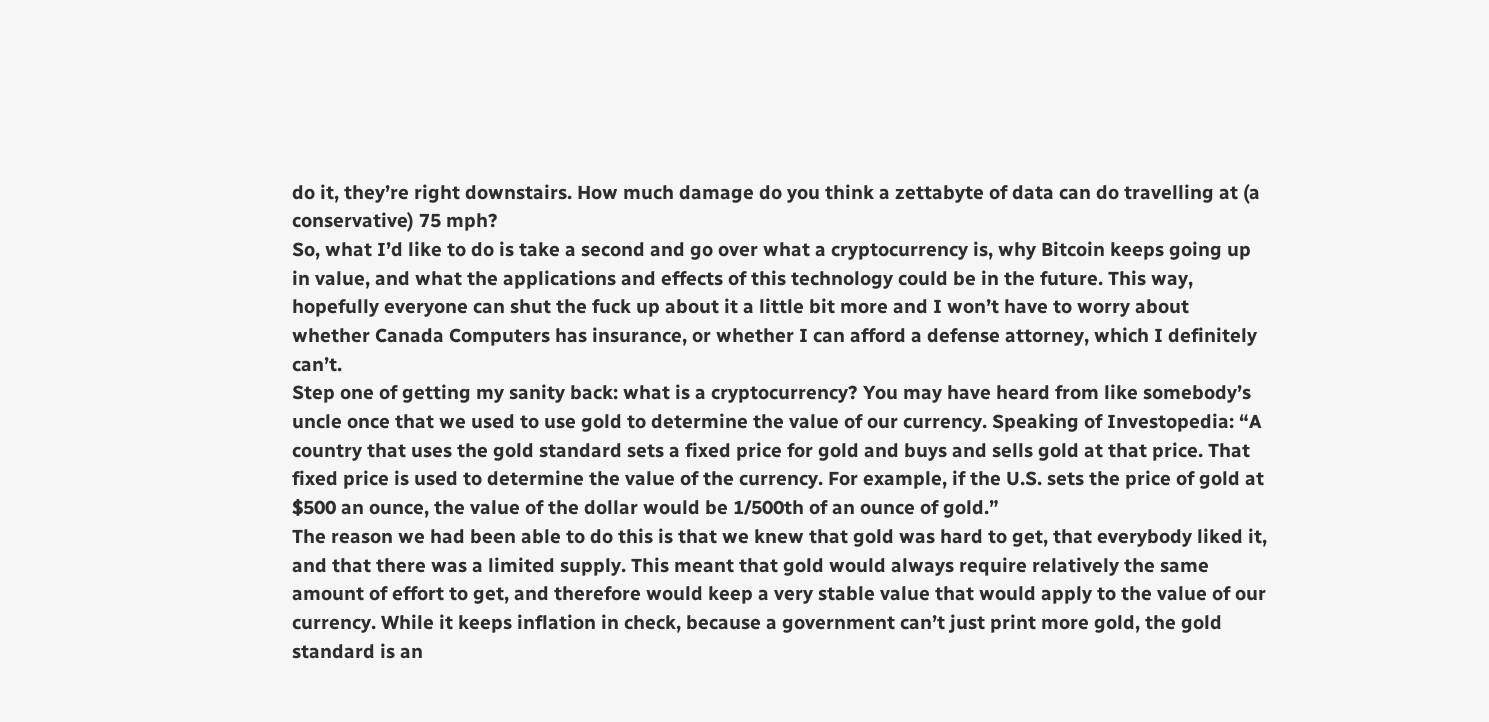do it, they’re right downstairs. How much damage do you think a zettabyte of data can do travelling at (a conservative) 75 mph?
So, what I’d like to do is take a second and go over what a cryptocurrency is, why Bitcoin keeps going up in value, and what the applications and effects of this technology could be in the future. This way, hopefully everyone can shut the fuck up about it a little bit more and I won’t have to worry about whether Canada Computers has insurance, or whether I can afford a defense attorney, which I definitely can’t.
Step one of getting my sanity back: what is a cryptocurrency? You may have heard from like somebody’s uncle once that we used to use gold to determine the value of our currency. Speaking of Investopedia: “A country that uses the gold standard sets a fixed price for gold and buys and sells gold at that price. That fixed price is used to determine the value of the currency. For example, if the U.S. sets the price of gold at $500 an ounce, the value of the dollar would be 1/500th of an ounce of gold.”
The reason we had been able to do this is that we knew that gold was hard to get, that everybody liked it, and that there was a limited supply. This meant that gold would always require relatively the same amount of effort to get, and therefore would keep a very stable value that would apply to the value of our currency. While it keeps inflation in check, because a government can’t just print more gold, the gold standard is an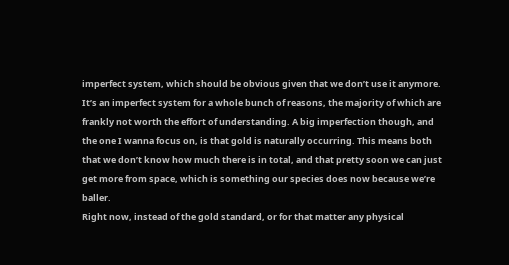imperfect system, which should be obvious given that we don’t use it anymore.
It’s an imperfect system for a whole bunch of reasons, the majority of which are frankly not worth the effort of understanding. A big imperfection though, and the one I wanna focus on, is that gold is naturally occurring. This means both that we don’t know how much there is in total, and that pretty soon we can just get more from space, which is something our species does now because we’re baller.
Right now, instead of the gold standard, or for that matter any physical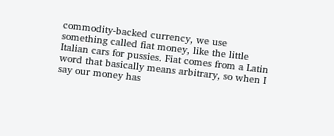commodity-backed currency, we use something called fiat money, like the little Italian cars for pussies. Fiat comes from a Latin word that basically means arbitrary, so when I say our money has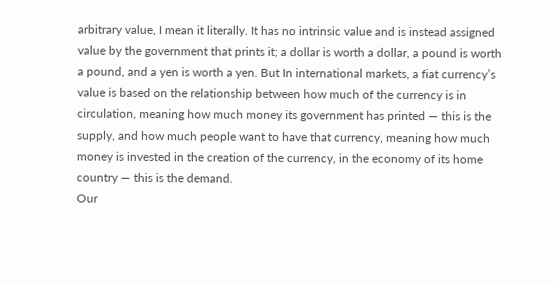arbitrary value, I mean it literally. It has no intrinsic value and is instead assigned value by the government that prints it; a dollar is worth a dollar, a pound is worth a pound, and a yen is worth a yen. But In international markets, a fiat currency’s value is based on the relationship between how much of the currency is in circulation, meaning how much money its government has printed — this is the supply, and how much people want to have that currency, meaning how much money is invested in the creation of the currency, in the economy of its home country — this is the demand.
Our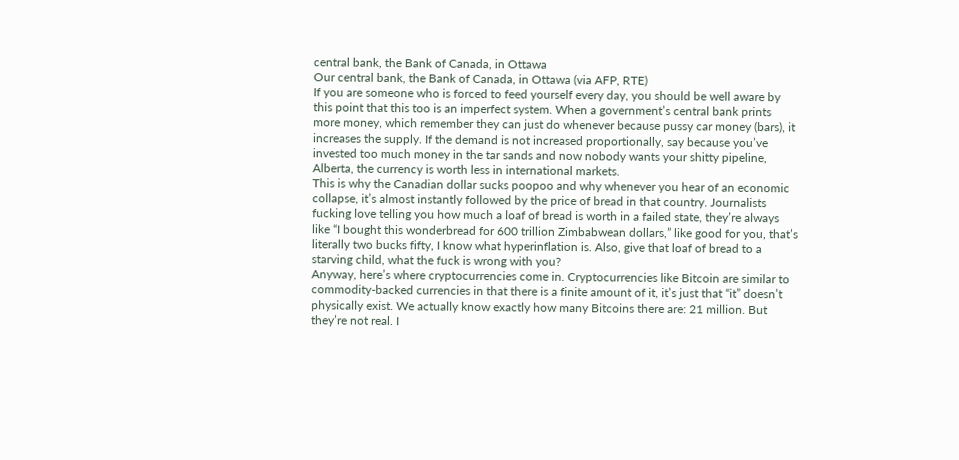central bank, the Bank of Canada, in Ottawa
Our central bank, the Bank of Canada, in Ottawa (via AFP, RTE)
If you are someone who is forced to feed yourself every day, you should be well aware by this point that this too is an imperfect system. When a government’s central bank prints more money, which remember they can just do whenever because pussy car money (bars), it increases the supply. If the demand is not increased proportionally, say because you’ve invested too much money in the tar sands and now nobody wants your shitty pipeline, Alberta, the currency is worth less in international markets.
This is why the Canadian dollar sucks poopoo and why whenever you hear of an economic collapse, it’s almost instantly followed by the price of bread in that country. Journalists fucking love telling you how much a loaf of bread is worth in a failed state, they’re always like “I bought this wonderbread for 600 trillion Zimbabwean dollars,” like good for you, that’s literally two bucks fifty, I know what hyperinflation is. Also, give that loaf of bread to a starving child, what the fuck is wrong with you?
Anyway, here’s where cryptocurrencies come in. Cryptocurrencies like Bitcoin are similar to commodity-backed currencies in that there is a finite amount of it, it’s just that “it” doesn’t physically exist. We actually know exactly how many Bitcoins there are: 21 million. But they’re not real. I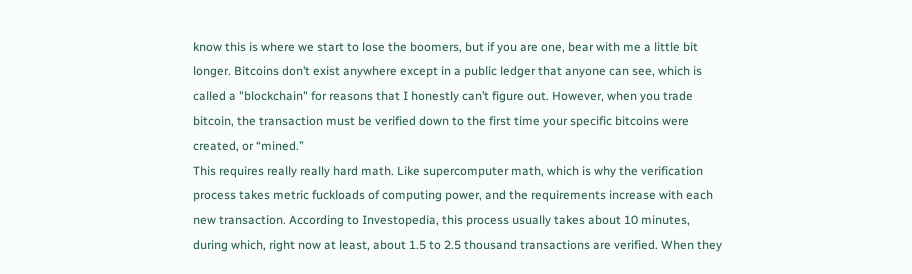know this is where we start to lose the boomers, but if you are one, bear with me a little bit longer. Bitcoins don’t exist anywhere except in a public ledger that anyone can see, which is called a "blockchain" for reasons that I honestly can’t figure out. However, when you trade bitcoin, the transaction must be verified down to the first time your specific bitcoins were created, or “mined.”
This requires really really hard math. Like supercomputer math, which is why the verification process takes metric fuckloads of computing power, and the requirements increase with each new transaction. According to Investopedia, this process usually takes about 10 minutes, during which, right now at least, about 1.5 to 2.5 thousand transactions are verified. When they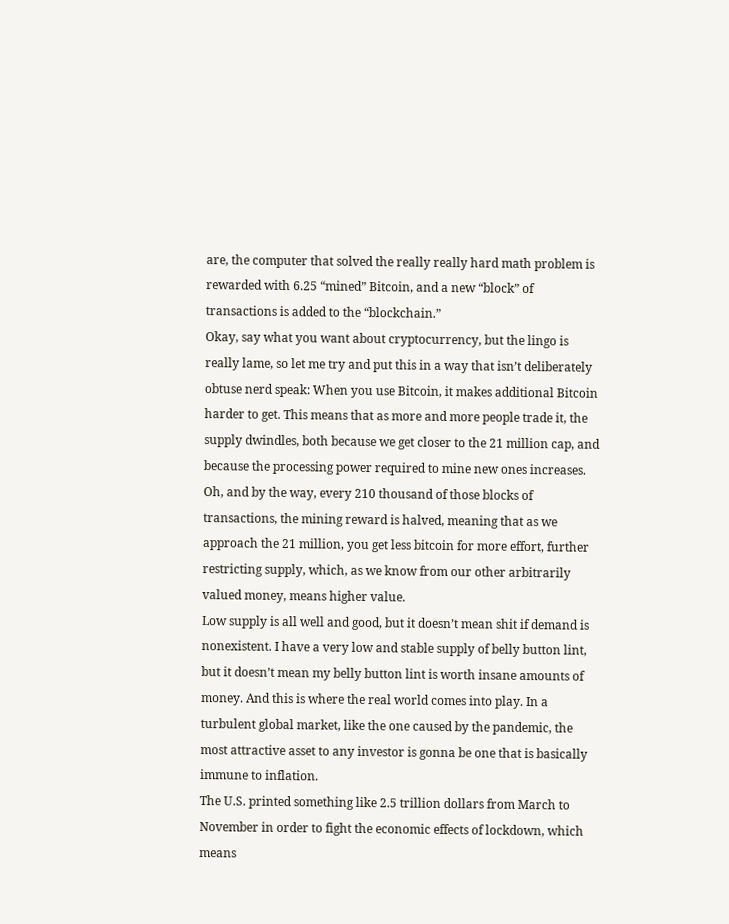are, the computer that solved the really really hard math problem is rewarded with 6.25 “mined” Bitcoin, and a new “block” of transactions is added to the “blockchain.”
Okay, say what you want about cryptocurrency, but the lingo is really lame, so let me try and put this in a way that isn’t deliberately obtuse nerd speak: When you use Bitcoin, it makes additional Bitcoin harder to get. This means that as more and more people trade it, the supply dwindles, both because we get closer to the 21 million cap, and because the processing power required to mine new ones increases. Oh, and by the way, every 210 thousand of those blocks of transactions, the mining reward is halved, meaning that as we approach the 21 million, you get less bitcoin for more effort, further restricting supply, which, as we know from our other arbitrarily valued money, means higher value.
Low supply is all well and good, but it doesn’t mean shit if demand is nonexistent. I have a very low and stable supply of belly button lint, but it doesn’t mean my belly button lint is worth insane amounts of money. And this is where the real world comes into play. In a turbulent global market, like the one caused by the pandemic, the most attractive asset to any investor is gonna be one that is basically immune to inflation.
The U.S. printed something like 2.5 trillion dollars from March to November in order to fight the economic effects of lockdown, which means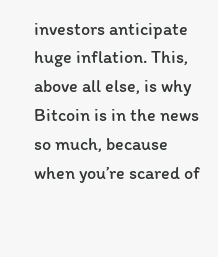investors anticipate huge inflation. This, above all else, is why Bitcoin is in the news so much, because when you’re scared of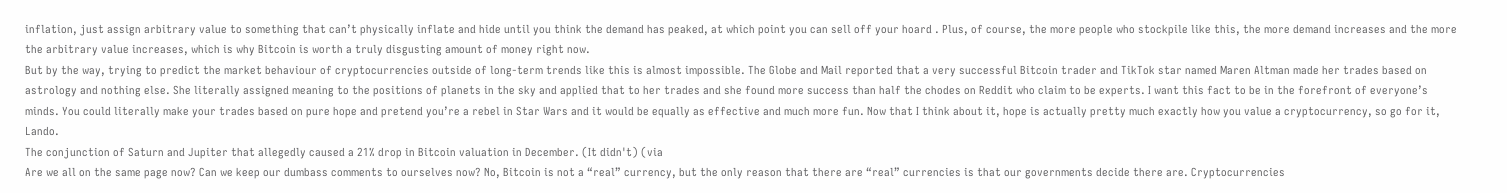inflation, just assign arbitrary value to something that can’t physically inflate and hide until you think the demand has peaked, at which point you can sell off your hoard . Plus, of course, the more people who stockpile like this, the more demand increases and the more the arbitrary value increases, which is why Bitcoin is worth a truly disgusting amount of money right now.
But by the way, trying to predict the market behaviour of cryptocurrencies outside of long-term trends like this is almost impossible. The Globe and Mail reported that a very successful Bitcoin trader and TikTok star named Maren Altman made her trades based on astrology and nothing else. She literally assigned meaning to the positions of planets in the sky and applied that to her trades and she found more success than half the chodes on Reddit who claim to be experts. I want this fact to be in the forefront of everyone’s minds. You could literally make your trades based on pure hope and pretend you’re a rebel in Star Wars and it would be equally as effective and much more fun. Now that I think about it, hope is actually pretty much exactly how you value a cryptocurrency, so go for it, Lando.
The conjunction of Saturn and Jupiter that allegedly caused a 21% drop in Bitcoin valuation in December. (It didn't) (via
Are we all on the same page now? Can we keep our dumbass comments to ourselves now? No, Bitcoin is not a “real” currency, but the only reason that there are “real” currencies is that our governments decide there are. Cryptocurrencies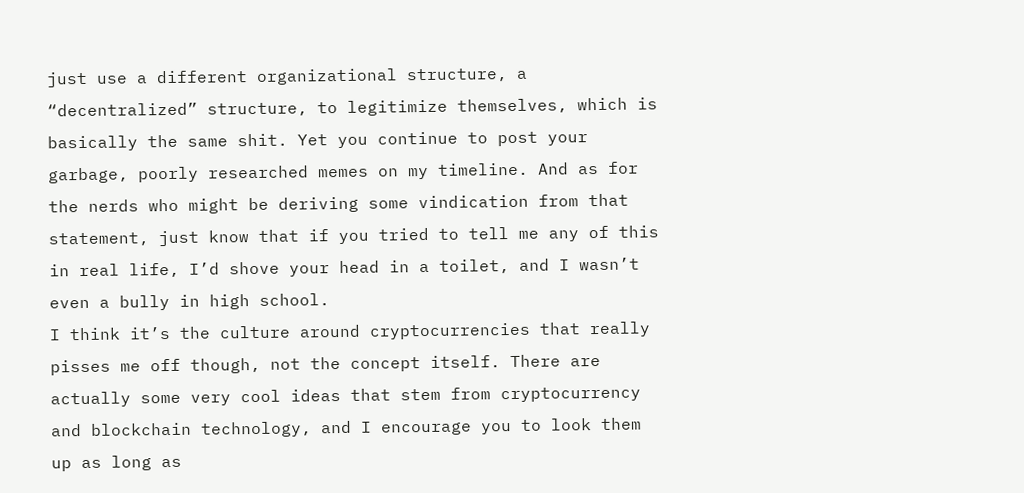just use a different organizational structure, a “decentralized” structure, to legitimize themselves, which is basically the same shit. Yet you continue to post your garbage, poorly researched memes on my timeline. And as for the nerds who might be deriving some vindication from that statement, just know that if you tried to tell me any of this in real life, I’d shove your head in a toilet, and I wasn’t even a bully in high school.
I think it’s the culture around cryptocurrencies that really pisses me off though, not the concept itself. There are actually some very cool ideas that stem from cryptocurrency and blockchain technology, and I encourage you to look them up as long as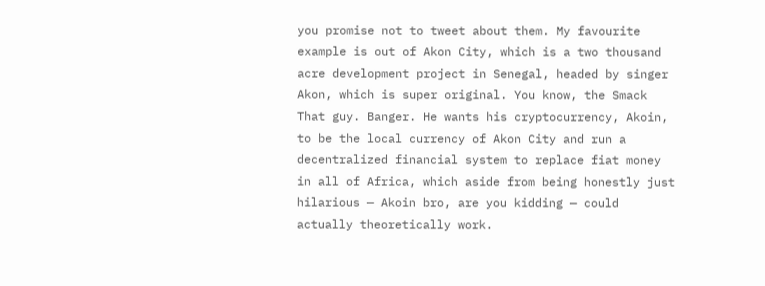you promise not to tweet about them. My favourite example is out of Akon City, which is a two thousand acre development project in Senegal, headed by singer Akon, which is super original. You know, the Smack That guy. Banger. He wants his cryptocurrency, Akoin, to be the local currency of Akon City and run a decentralized financial system to replace fiat money in all of Africa, which aside from being honestly just hilarious — Akoin bro, are you kidding — could actually theoretically work.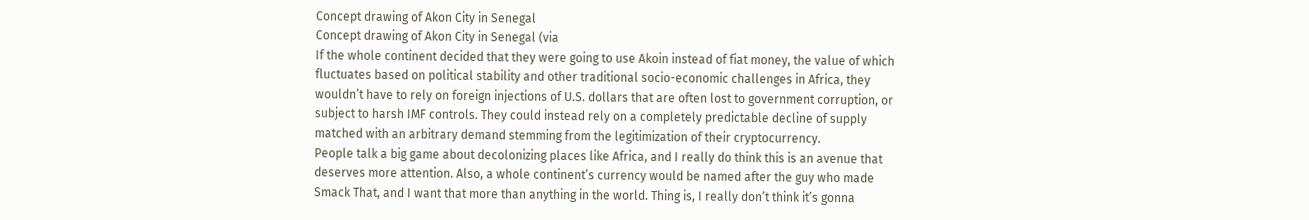Concept drawing of Akon City in Senegal
Concept drawing of Akon City in Senegal (via
If the whole continent decided that they were going to use Akoin instead of fiat money, the value of which fluctuates based on political stability and other traditional socio-economic challenges in Africa, they wouldn’t have to rely on foreign injections of U.S. dollars that are often lost to government corruption, or subject to harsh IMF controls. They could instead rely on a completely predictable decline of supply matched with an arbitrary demand stemming from the legitimization of their cryptocurrency.
People talk a big game about decolonizing places like Africa, and I really do think this is an avenue that deserves more attention. Also, a whole continent’s currency would be named after the guy who made Smack That, and I want that more than anything in the world. Thing is, I really don’t think it’s gonna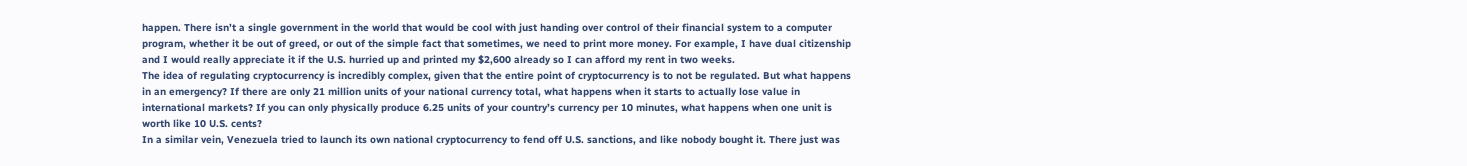happen. There isn’t a single government in the world that would be cool with just handing over control of their financial system to a computer program, whether it be out of greed, or out of the simple fact that sometimes, we need to print more money. For example, I have dual citizenship and I would really appreciate it if the U.S. hurried up and printed my $2,600 already so I can afford my rent in two weeks.
The idea of regulating cryptocurrency is incredibly complex, given that the entire point of cryptocurrency is to not be regulated. But what happens in an emergency? If there are only 21 million units of your national currency total, what happens when it starts to actually lose value in international markets? If you can only physically produce 6.25 units of your country’s currency per 10 minutes, what happens when one unit is worth like 10 U.S. cents?
In a similar vein, Venezuela tried to launch its own national cryptocurrency to fend off U.S. sanctions, and like nobody bought it. There just was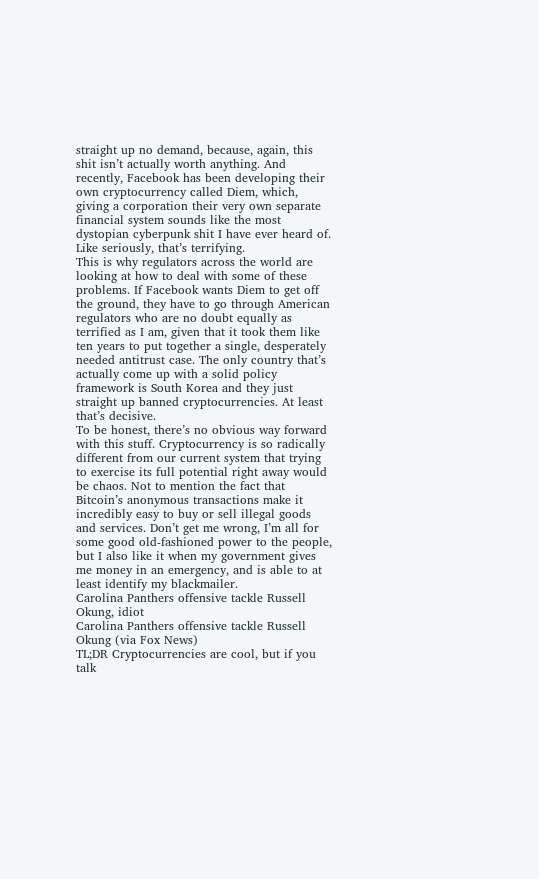straight up no demand, because, again, this shit isn’t actually worth anything. And recently, Facebook has been developing their own cryptocurrency called Diem, which, giving a corporation their very own separate financial system sounds like the most dystopian cyberpunk shit I have ever heard of. Like seriously, that’s terrifying.
This is why regulators across the world are looking at how to deal with some of these problems. If Facebook wants Diem to get off the ground, they have to go through American regulators who are no doubt equally as terrified as I am, given that it took them like ten years to put together a single, desperately needed antitrust case. The only country that’s actually come up with a solid policy framework is South Korea and they just straight up banned cryptocurrencies. At least that’s decisive.
To be honest, there’s no obvious way forward with this stuff. Cryptocurrency is so radically different from our current system that trying to exercise its full potential right away would be chaos. Not to mention the fact that Bitcoin’s anonymous transactions make it incredibly easy to buy or sell illegal goods and services. Don’t get me wrong, I’m all for some good old-fashioned power to the people, but I also like it when my government gives me money in an emergency, and is able to at least identify my blackmailer.
Carolina Panthers offensive tackle Russell Okung, idiot
Carolina Panthers offensive tackle Russell Okung (via Fox News)
TL;DR Cryptocurrencies are cool, but if you talk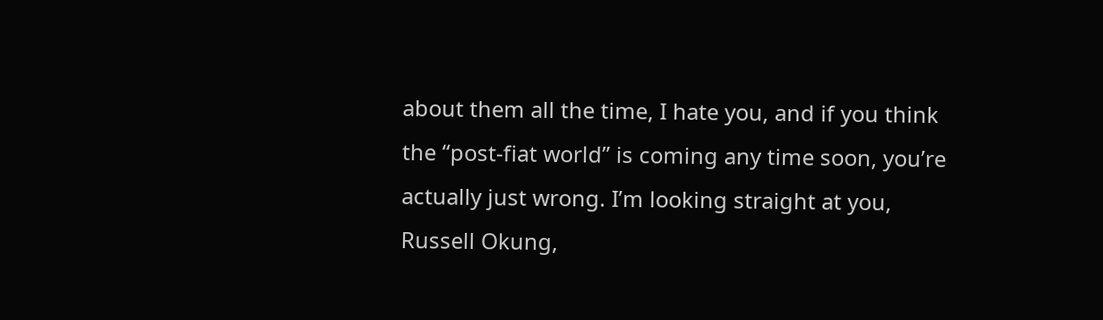about them all the time, I hate you, and if you think the “post-fiat world” is coming any time soon, you’re actually just wrong. I’m looking straight at you, Russell Okung,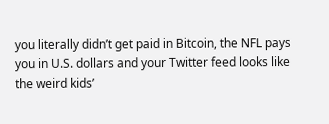you literally didn’t get paid in Bitcoin, the NFL pays you in U.S. dollars and your Twitter feed looks like the weird kids’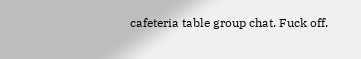cafeteria table group chat. Fuck off.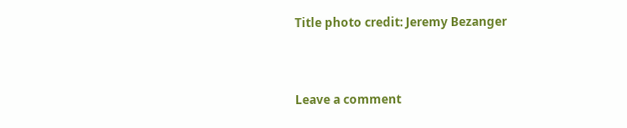Title photo credit: Jeremy Bezanger


Leave a comment